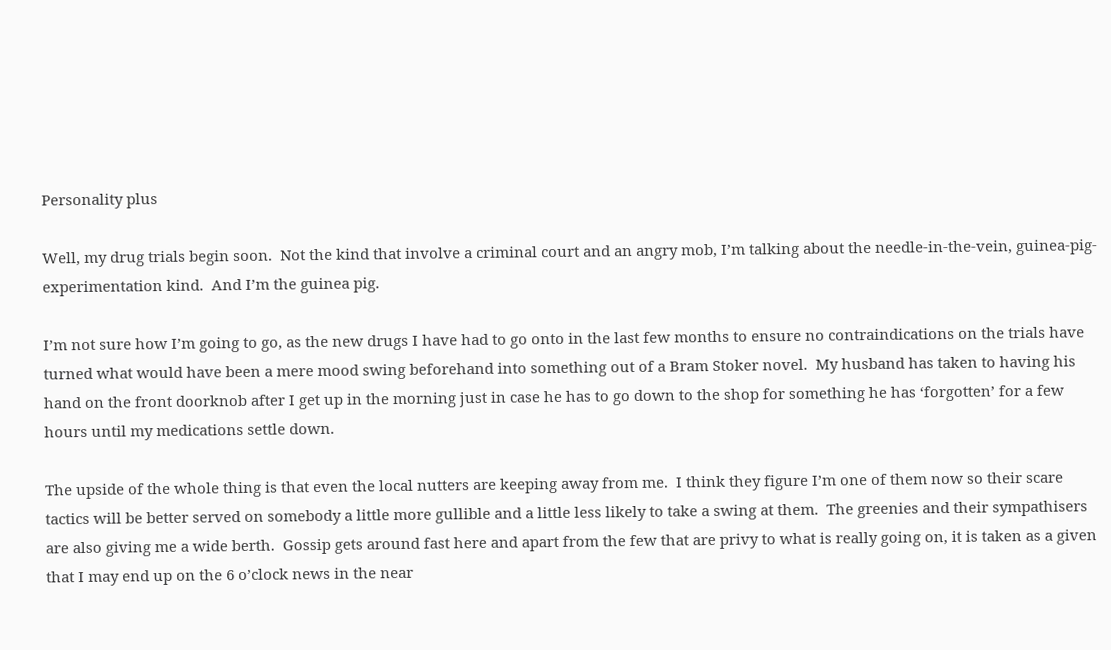Personality plus

Well, my drug trials begin soon.  Not the kind that involve a criminal court and an angry mob, I’m talking about the needle-in-the-vein, guinea-pig-experimentation kind.  And I’m the guinea pig.

I’m not sure how I’m going to go, as the new drugs I have had to go onto in the last few months to ensure no contraindications on the trials have turned what would have been a mere mood swing beforehand into something out of a Bram Stoker novel.  My husband has taken to having his hand on the front doorknob after I get up in the morning just in case he has to go down to the shop for something he has ‘forgotten’ for a few hours until my medications settle down.

The upside of the whole thing is that even the local nutters are keeping away from me.  I think they figure I’m one of them now so their scare tactics will be better served on somebody a little more gullible and a little less likely to take a swing at them.  The greenies and their sympathisers are also giving me a wide berth.  Gossip gets around fast here and apart from the few that are privy to what is really going on, it is taken as a given that I may end up on the 6 o’clock news in the near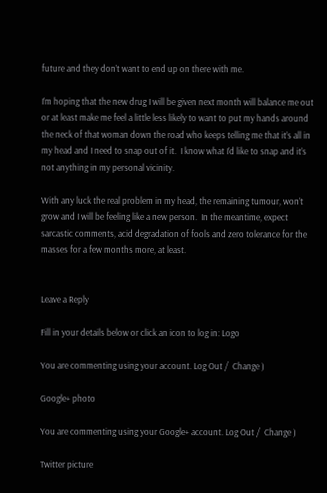future and they don’t want to end up on there with me.

I’m hoping that the new drug I will be given next month will balance me out or at least make me feel a little less likely to want to put my hands around the neck of that woman down the road who keeps telling me that it’s all in my head and I need to snap out of it.  I know what I’d like to snap and it’s not anything in my personal vicinity.

With any luck the real problem in my head, the remaining tumour, won’t grow and I will be feeling like a new person.  In the meantime, expect sarcastic comments, acid degradation of fools and zero tolerance for the masses for a few months more, at least.


Leave a Reply

Fill in your details below or click an icon to log in: Logo

You are commenting using your account. Log Out /  Change )

Google+ photo

You are commenting using your Google+ account. Log Out /  Change )

Twitter picture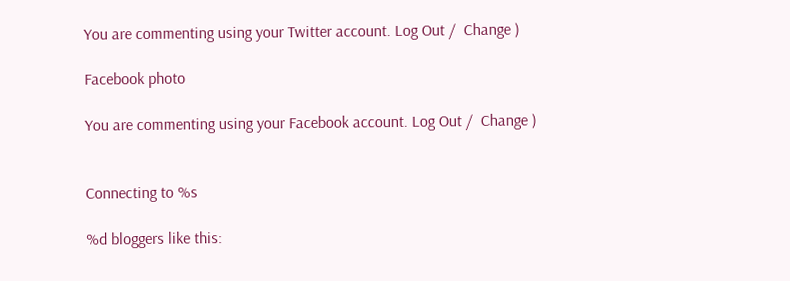You are commenting using your Twitter account. Log Out /  Change )

Facebook photo

You are commenting using your Facebook account. Log Out /  Change )


Connecting to %s

%d bloggers like this: